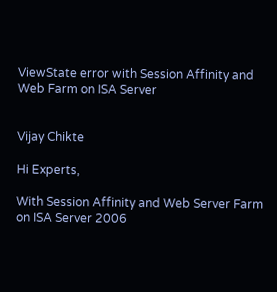ViewState error with Session Affinity and Web Farm on ISA Server


Vijay Chikte

Hi Experts,

With Session Affinity and Web Server Farm on ISA Server 2006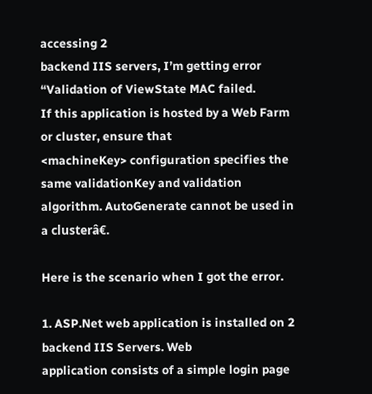accessing 2
backend IIS servers, I’m getting error “Validation of ViewState MAC failed.
If this application is hosted by a Web Farm or cluster, ensure that
<machineKey> configuration specifies the same validationKey and validation
algorithm. AutoGenerate cannot be used in a clusterâ€.

Here is the scenario when I got the error.

1. ASP.Net web application is installed on 2 backend IIS Servers. Web
application consists of a simple login page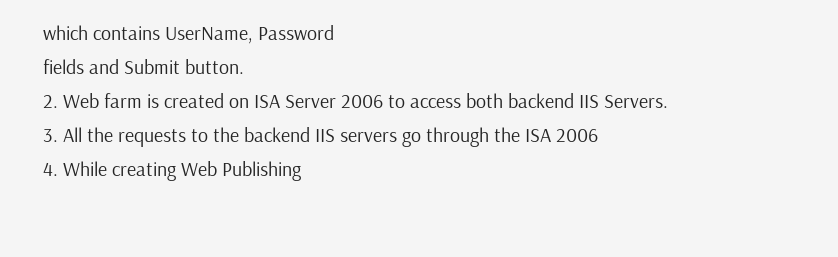which contains UserName, Password
fields and Submit button.
2. Web farm is created on ISA Server 2006 to access both backend IIS Servers.
3. All the requests to the backend IIS servers go through the ISA 2006
4. While creating Web Publishing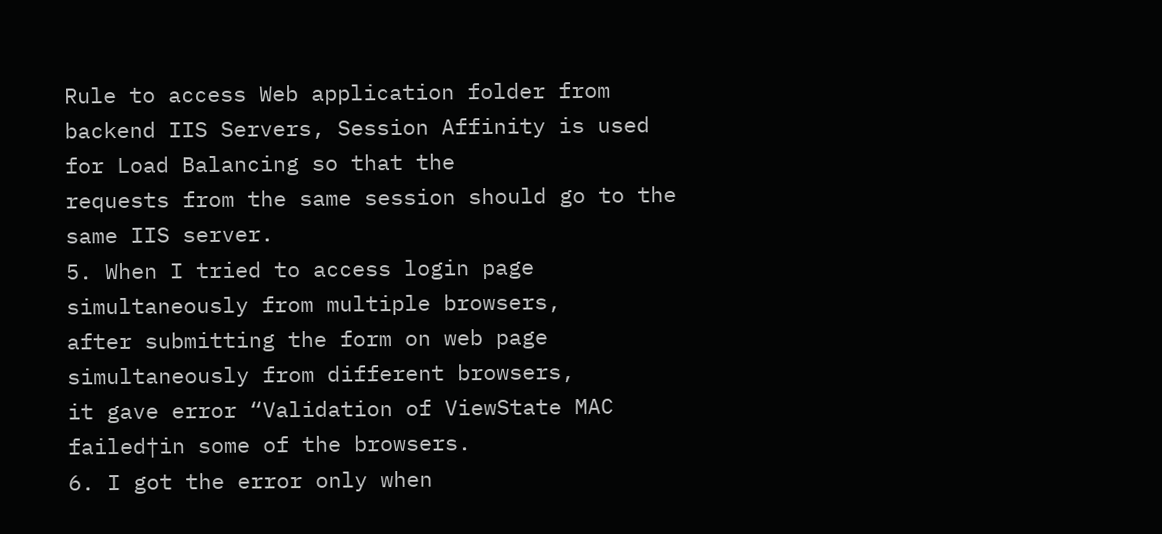Rule to access Web application folder from
backend IIS Servers, Session Affinity is used for Load Balancing so that the
requests from the same session should go to the same IIS server.
5. When I tried to access login page simultaneously from multiple browsers,
after submitting the form on web page simultaneously from different browsers,
it gave error “Validation of ViewState MAC failed†in some of the browsers.
6. I got the error only when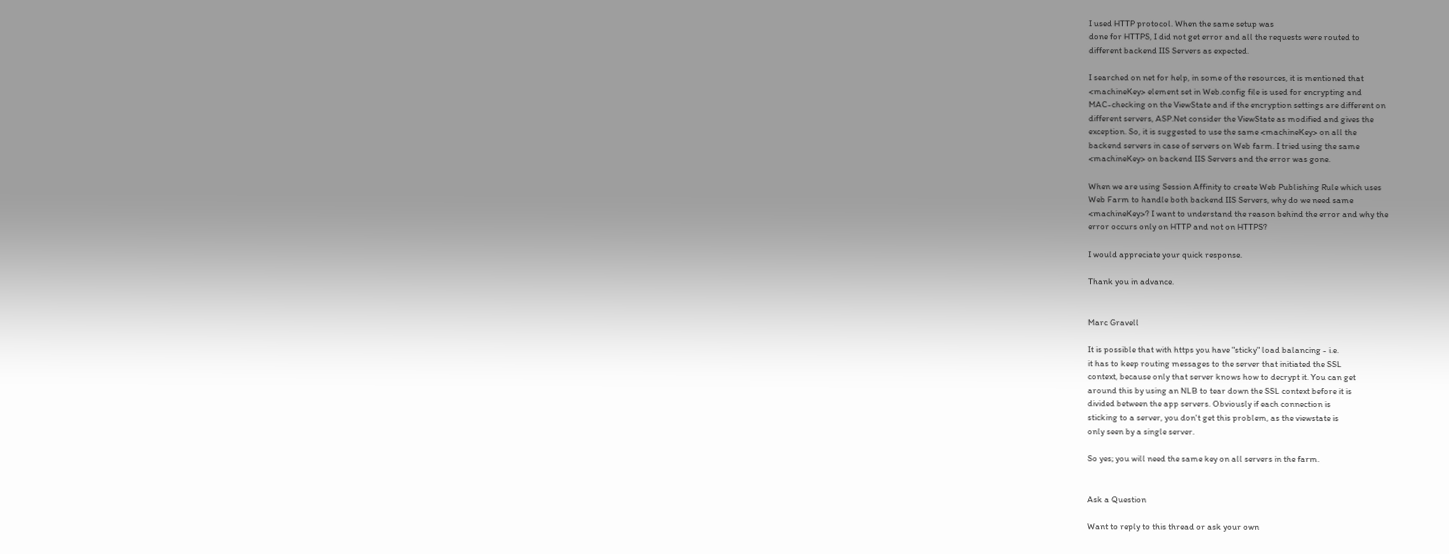I used HTTP protocol. When the same setup was
done for HTTPS, I did not get error and all the requests were routed to
different backend IIS Servers as expected.

I searched on net for help, in some of the resources, it is mentioned that
<machineKey> element set in Web.config file is used for encrypting and
MAC-checking on the ViewState and if the encryption settings are different on
different servers, ASP.Net consider the ViewState as modified and gives the
exception. So, it is suggested to use the same <machineKey> on all the
backend servers in case of servers on Web farm. I tried using the same
<machineKey> on backend IIS Servers and the error was gone.

When we are using Session Affinity to create Web Publishing Rule which uses
Web Farm to handle both backend IIS Servers, why do we need same
<machineKey>? I want to understand the reason behind the error and why the
error occurs only on HTTP and not on HTTPS?

I would appreciate your quick response.

Thank you in advance.


Marc Gravell

It is possible that with https you have "sticky" load balancing - i.e.
it has to keep routing messages to the server that initiated the SSL
context, because only that server knows how to decrypt it. You can get
around this by using an NLB to tear down the SSL context before it is
divided between the app servers. Obviously if each connection is
sticking to a server, you don't get this problem, as the viewstate is
only seen by a single server.

So yes; you will need the same key on all servers in the farm.


Ask a Question

Want to reply to this thread or ask your own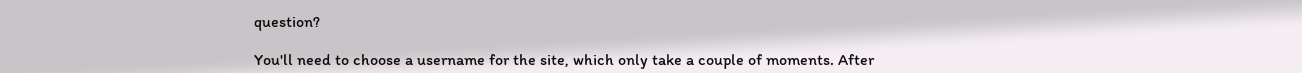question?

You'll need to choose a username for the site, which only take a couple of moments. After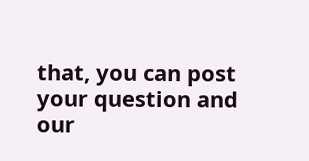that, you can post your question and our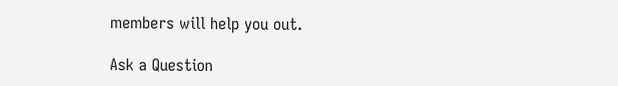members will help you out.

Ask a Question